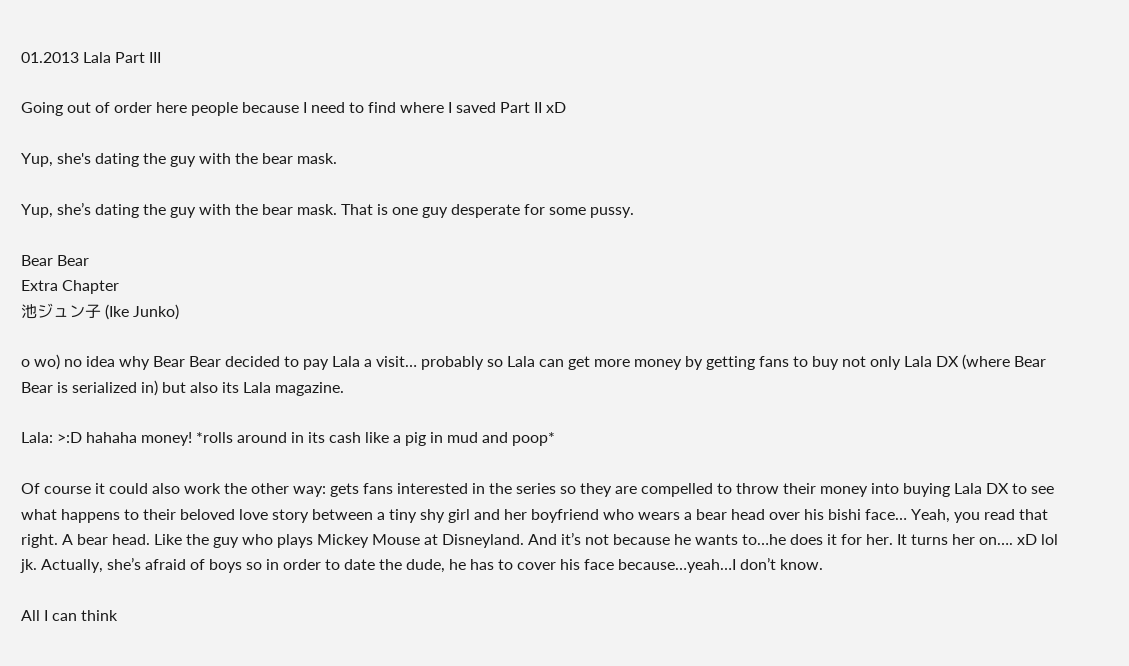01.2013 Lala Part III

Going out of order here people because I need to find where I saved Part II xD

Yup, she's dating the guy with the bear mask.

Yup, she’s dating the guy with the bear mask. That is one guy desperate for some pussy.

Bear Bear
Extra Chapter
池ジュン子 (Ike Junko)

o wo) no idea why Bear Bear decided to pay Lala a visit… probably so Lala can get more money by getting fans to buy not only Lala DX (where Bear Bear is serialized in) but also its Lala magazine.

Lala: >:D hahaha money! *rolls around in its cash like a pig in mud and poop*

Of course it could also work the other way: gets fans interested in the series so they are compelled to throw their money into buying Lala DX to see what happens to their beloved love story between a tiny shy girl and her boyfriend who wears a bear head over his bishi face… Yeah, you read that right. A bear head. Like the guy who plays Mickey Mouse at Disneyland. And it’s not because he wants to…he does it for her. It turns her on…. xD lol jk. Actually, she’s afraid of boys so in order to date the dude, he has to cover his face because…yeah…I don’t know.

All I can think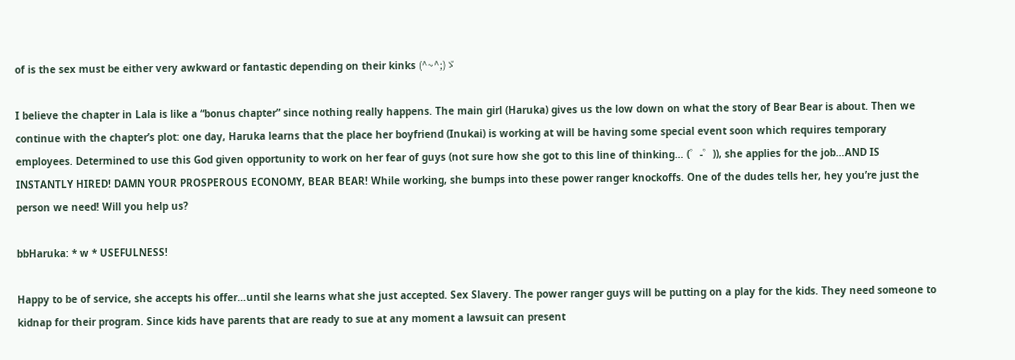of is the sex must be either very awkward or fantastic depending on their kinks (^~^;)ゞ

I believe the chapter in Lala is like a “bonus chapter” since nothing really happens. The main girl (Haruka) gives us the low down on what the story of Bear Bear is about. Then we continue with the chapter’s plot: one day, Haruka learns that the place her boyfriend (Inukai) is working at will be having some special event soon which requires temporary employees. Determined to use this God given opportunity to work on her fear of guys (not sure how she got to this line of thinking… (゜-゜)), she applies for the job…AND IS INSTANTLY HIRED! DAMN YOUR PROSPEROUS ECONOMY, BEAR BEAR! While working, she bumps into these power ranger knockoffs. One of the dudes tells her, hey you’re just the person we need! Will you help us?

bbHaruka: * w * USEFULNESS!

Happy to be of service, she accepts his offer…until she learns what she just accepted. Sex Slavery. The power ranger guys will be putting on a play for the kids. They need someone to kidnap for their program. Since kids have parents that are ready to sue at any moment a lawsuit can present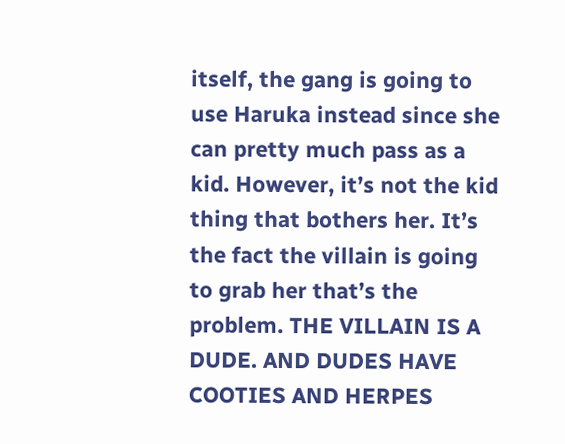itself, the gang is going to use Haruka instead since she can pretty much pass as a kid. However, it’s not the kid thing that bothers her. It’s the fact the villain is going to grab her that’s the problem. THE VILLAIN IS A DUDE. AND DUDES HAVE COOTIES AND HERPES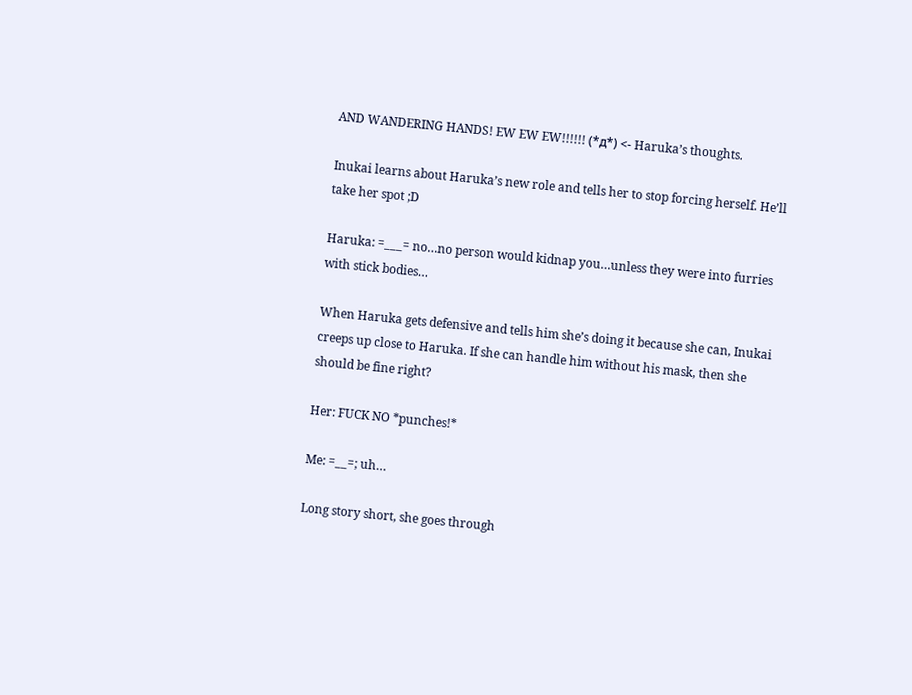AND WANDERING HANDS! EW EW EW!!!!!! (*д*) <- Haruka’s thoughts.

Inukai learns about Haruka’s new role and tells her to stop forcing herself. He’ll take her spot ;D

Haruka: =___= no…no person would kidnap you…unless they were into furries with stick bodies…

When Haruka gets defensive and tells him she’s doing it because she can, Inukai creeps up close to Haruka. If she can handle him without his mask, then she should be fine right?

Her: FUCK NO *punches!*

Me: =__=; uh…

Long story short, she goes through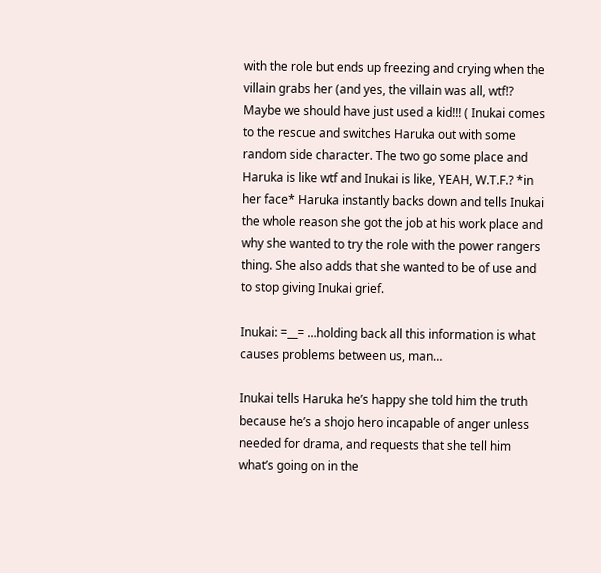with the role but ends up freezing and crying when the villain grabs her (and yes, the villain was all, wtf!? Maybe we should have just used a kid!!! ( Inukai comes to the rescue and switches Haruka out with some random side character. The two go some place and Haruka is like wtf and Inukai is like, YEAH, W.T.F.? *in her face* Haruka instantly backs down and tells Inukai the whole reason she got the job at his work place and why she wanted to try the role with the power rangers thing. She also adds that she wanted to be of use and to stop giving Inukai grief.

Inukai: =__= …holding back all this information is what causes problems between us, man…

Inukai tells Haruka he’s happy she told him the truth because he’s a shojo hero incapable of anger unless needed for drama, and requests that she tell him what’s going on in the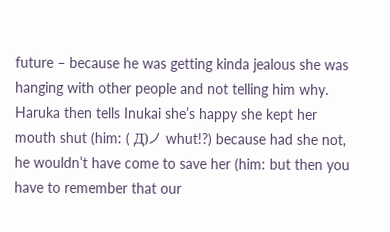future – because he was getting kinda jealous she was hanging with other people and not telling him why. Haruka then tells Inukai she’s happy she kept her mouth shut (him: ( Д)ノ whut!?) because had she not, he wouldn’t have come to save her (him: but then you have to remember that our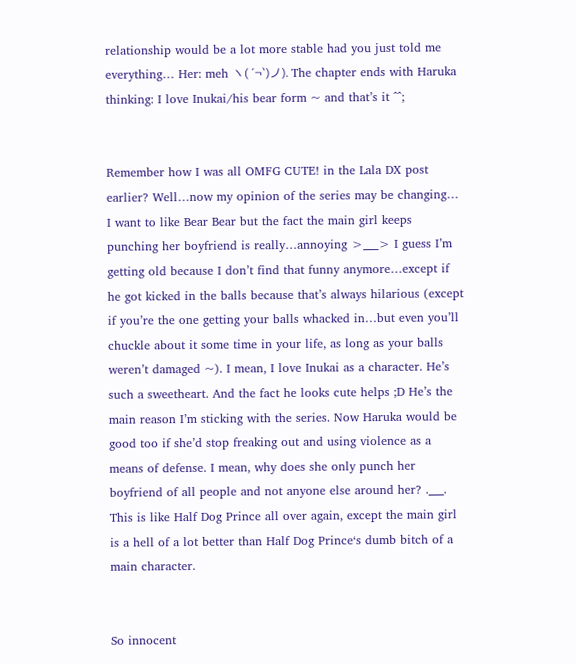relationship would be a lot more stable had you just told me everything… Her: meh ヽ( ´¬`)ノ). The chapter ends with Haruka thinking: I love Inukai/his bear form ~ and that’s it ^^;


Remember how I was all OMFG CUTE! in the Lala DX post earlier? Well…now my opinion of the series may be changing… I want to like Bear Bear but the fact the main girl keeps punching her boyfriend is really…annoying >___> I guess I’m getting old because I don’t find that funny anymore…except if he got kicked in the balls because that’s always hilarious (except if you’re the one getting your balls whacked in…but even you’ll chuckle about it some time in your life, as long as your balls weren’t damaged ~). I mean, I love Inukai as a character. He’s such a sweetheart. And the fact he looks cute helps ;D He’s the main reason I’m sticking with the series. Now Haruka would be good too if she’d stop freaking out and using violence as a means of defense. I mean, why does she only punch her boyfriend of all people and not anyone else around her? .___. This is like Half Dog Prince all over again, except the main girl is a hell of a lot better than Half Dog Prince‘s dumb bitch of a main character.


So innocent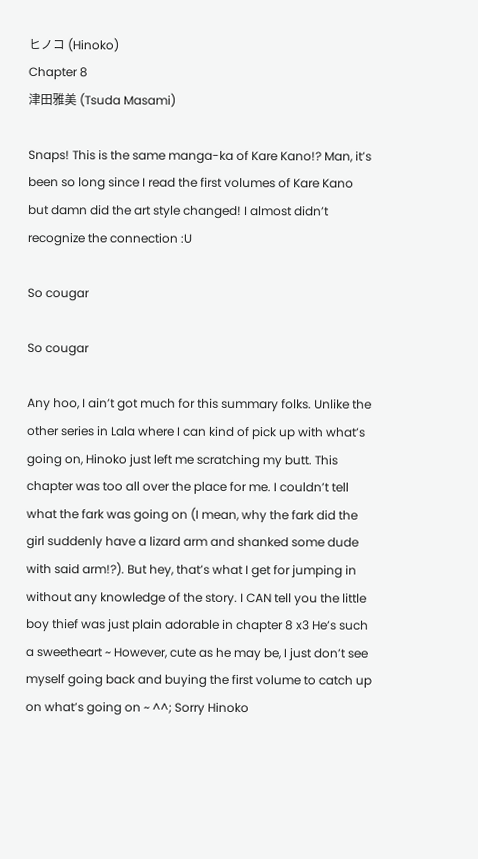ヒノコ (Hinoko)
Chapter 8
津田雅美 (Tsuda Masami)

Snaps! This is the same manga-ka of Kare Kano!? Man, it’s been so long since I read the first volumes of Kare Kano but damn did the art style changed! I almost didn’t recognize the connection :U

So cougar

So cougar

Any hoo, I ain’t got much for this summary folks. Unlike the other series in Lala where I can kind of pick up with what’s going on, Hinoko just left me scratching my butt. This chapter was too all over the place for me. I couldn’t tell what the fark was going on (I mean, why the fark did the girl suddenly have a lizard arm and shanked some dude with said arm!?). But hey, that’s what I get for jumping in without any knowledge of the story. I CAN tell you the little boy thief was just plain adorable in chapter 8 x3 He’s such a sweetheart ~ However, cute as he may be, I just don’t see myself going back and buying the first volume to catch up on what’s going on ~ ^^; Sorry Hinoko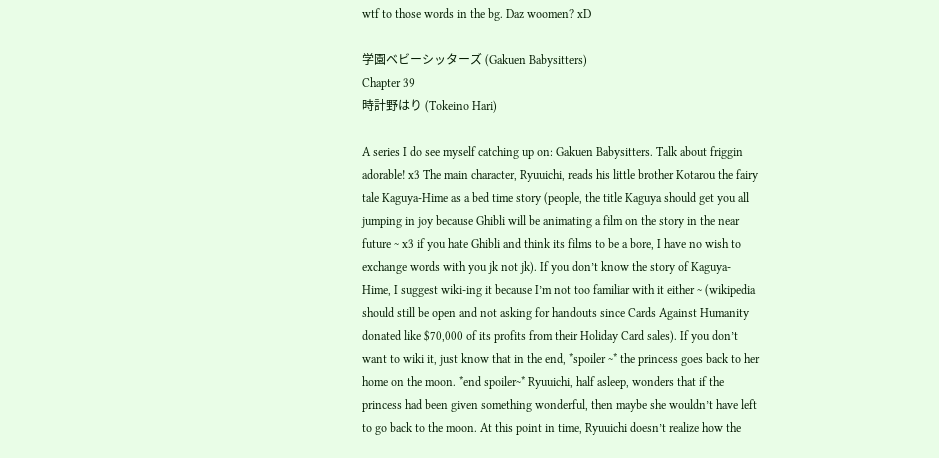wtf to those words in the bg. Daz woomen? xD

学園ベビーシッターズ (Gakuen Babysitters)
Chapter 39
時計野はり (Tokeino Hari)

A series I do see myself catching up on: Gakuen Babysitters. Talk about friggin adorable! x3 The main character, Ryuuichi, reads his little brother Kotarou the fairy tale Kaguya-Hime as a bed time story (people, the title Kaguya should get you all jumping in joy because Ghibli will be animating a film on the story in the near future ~ x3 if you hate Ghibli and think its films to be a bore, I have no wish to exchange words with you jk not jk). If you don’t know the story of Kaguya-Hime, I suggest wiki-ing it because I’m not too familiar with it either ~ (wikipedia should still be open and not asking for handouts since Cards Against Humanity donated like $70,000 of its profits from their Holiday Card sales). If you don’t want to wiki it, just know that in the end, *spoiler ~* the princess goes back to her home on the moon. *end spoiler~* Ryuuichi, half asleep, wonders that if the princess had been given something wonderful, then maybe she wouldn’t have left to go back to the moon. At this point in time, Ryuuichi doesn’t realize how the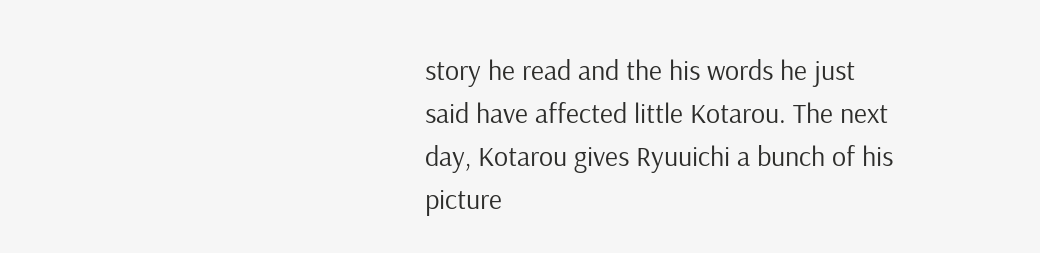story he read and the his words he just said have affected little Kotarou. The next day, Kotarou gives Ryuuichi a bunch of his picture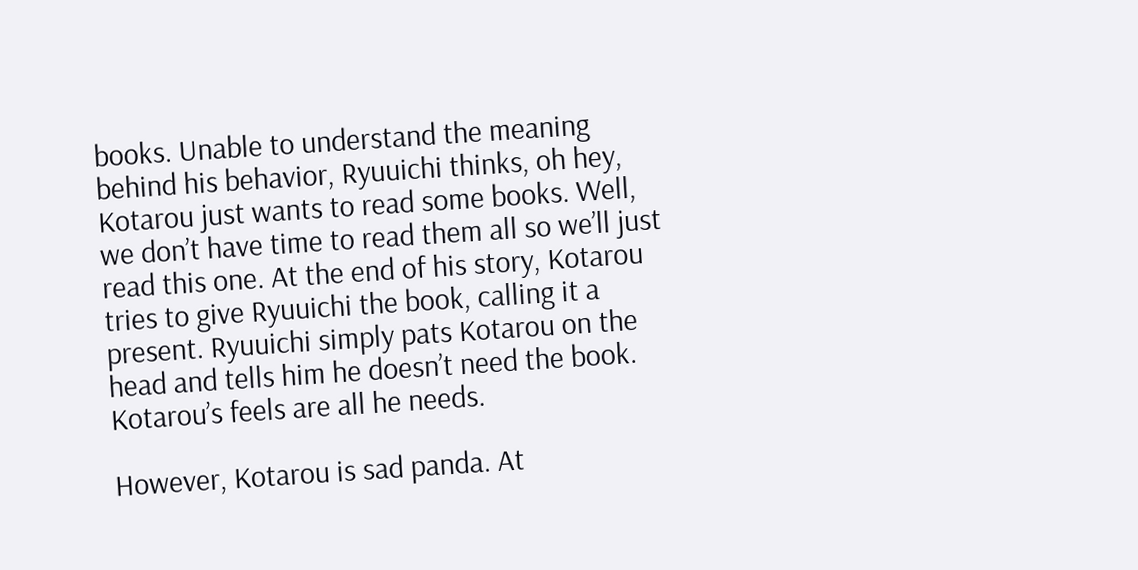books. Unable to understand the meaning behind his behavior, Ryuuichi thinks, oh hey, Kotarou just wants to read some books. Well, we don’t have time to read them all so we’ll just read this one. At the end of his story, Kotarou tries to give Ryuuichi the book, calling it a present. Ryuuichi simply pats Kotarou on the head and tells him he doesn’t need the book. Kotarou’s feels are all he needs.

However, Kotarou is sad panda. At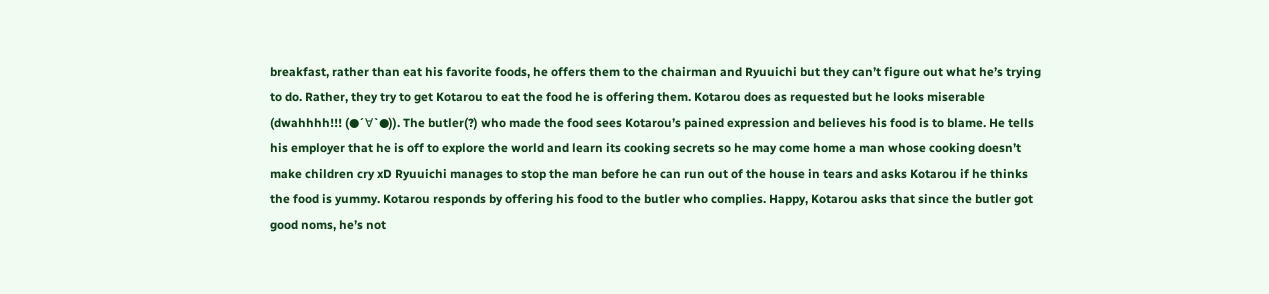breakfast, rather than eat his favorite foods, he offers them to the chairman and Ryuuichi but they can’t figure out what he’s trying to do. Rather, they try to get Kotarou to eat the food he is offering them. Kotarou does as requested but he looks miserable (dwahhhh!!! (●´∀`●)). The butler(?) who made the food sees Kotarou’s pained expression and believes his food is to blame. He tells his employer that he is off to explore the world and learn its cooking secrets so he may come home a man whose cooking doesn’t make children cry xD Ryuuichi manages to stop the man before he can run out of the house in tears and asks Kotarou if he thinks the food is yummy. Kotarou responds by offering his food to the butler who complies. Happy, Kotarou asks that since the butler got good noms, he’s not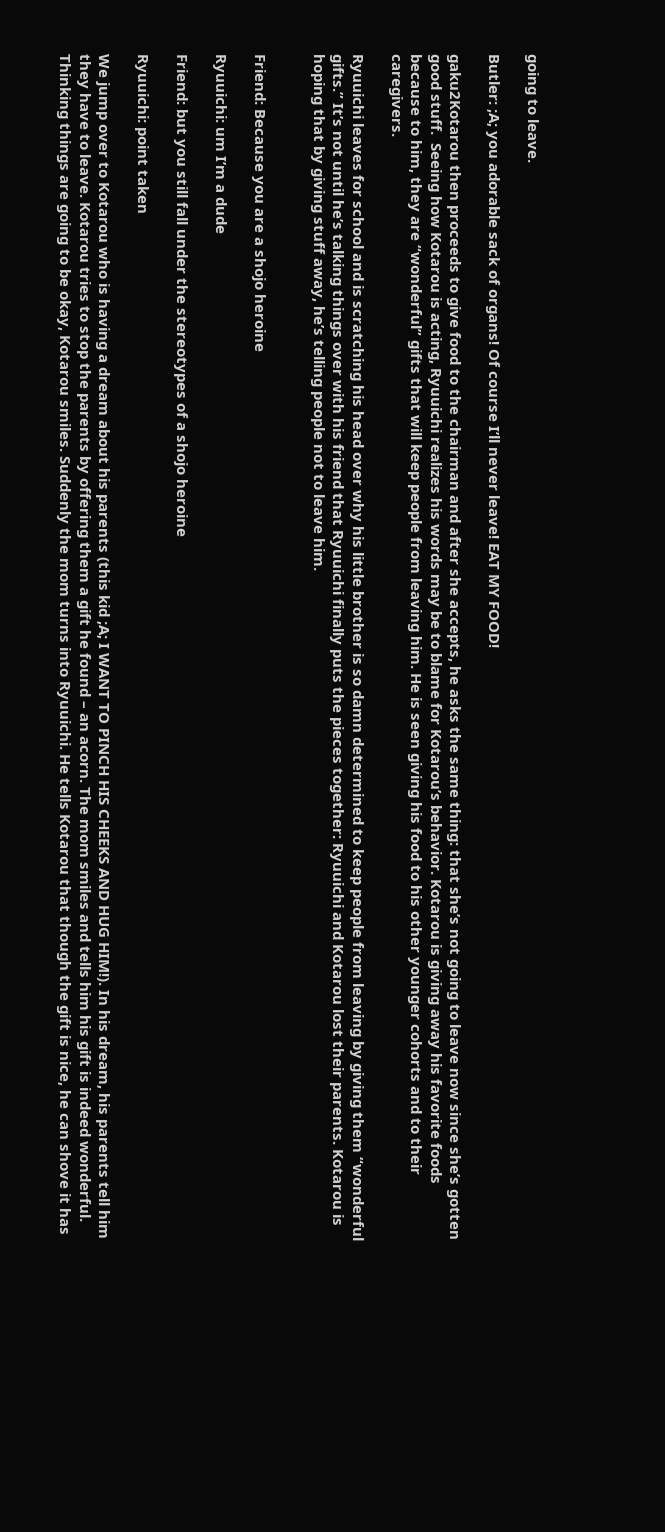going to leave.

Butler: ;A; you adorable sack of organs! Of course I’ll never leave! EAT MY FOOD!

gaku2Kotarou then proceeds to give food to the chairman and after she accepts, he asks the same thing: that she’s not going to leave now since she’s gotten good stuff.  Seeing how Kotarou is acting, Ryuuichi realizes his words may be to blame for Kotarou’s behavior. Kotarou is giving away his favorite foods because to him, they are “wonderful” gifts that will keep people from leaving him. He is seen giving his food to his other younger cohorts and to their caregivers.

Ryuuichi leaves for school and is scratching his head over why his little brother is so damn determined to keep people from leaving by giving them “wonderful gifts.” It’s not until he’s talking things over with his friend that Ryuuichi finally puts the pieces together: Ryuuichi and Kotarou lost their parents. Kotarou is hoping that by giving stuff away, he’s telling people not to leave him.


Friend: Because you are a shojo heroine

Ryuuichi: um I’m a dude

Friend: but you still fall under the stereotypes of a shojo heroine

Ryuuichi: point taken

We jump over to Kotarou who is having a dream about his parents (this kid ;A; I WANT TO PINCH HIS CHEEKS AND HUG HIM!). In his dream, his parents tell him they have to leave. Kotarou tries to stop the parents by offering them a gift he found – an acorn. The mom smiles and tells him his gift is indeed wonderful. Thinking things are going to be okay, Kotarou smiles. Suddenly the mom turns into Ryuuichi. He tells Kotarou that though the gift is nice, he can shove it has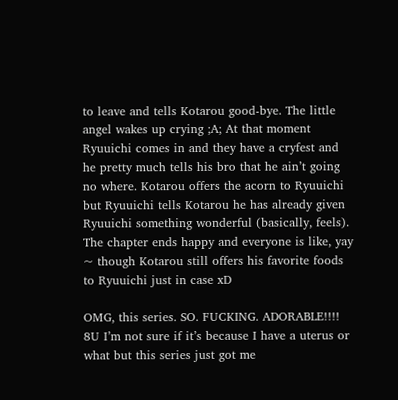to leave and tells Kotarou good-bye. The little angel wakes up crying ;A; At that moment Ryuuichi comes in and they have a cryfest and he pretty much tells his bro that he ain’t going no where. Kotarou offers the acorn to Ryuuichi but Ryuuichi tells Kotarou he has already given Ryuuichi something wonderful (basically, feels). The chapter ends happy and everyone is like, yay ~ though Kotarou still offers his favorite foods to Ryuuichi just in case xD

OMG, this series. SO. FUCKING. ADORABLE!!!! 8U I’m not sure if it’s because I have a uterus or what but this series just got me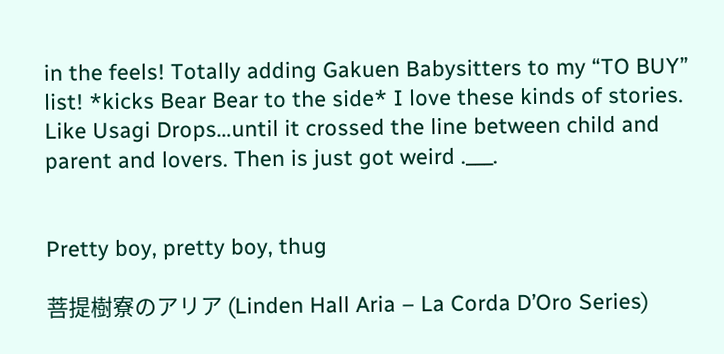in the feels! Totally adding Gakuen Babysitters to my “TO BUY” list! *kicks Bear Bear to the side* I love these kinds of stories. Like Usagi Drops…until it crossed the line between child and parent and lovers. Then is just got weird .___.


Pretty boy, pretty boy, thug

菩提樹寮のアリア (Linden Hall Aria – La Corda D’Oro Series)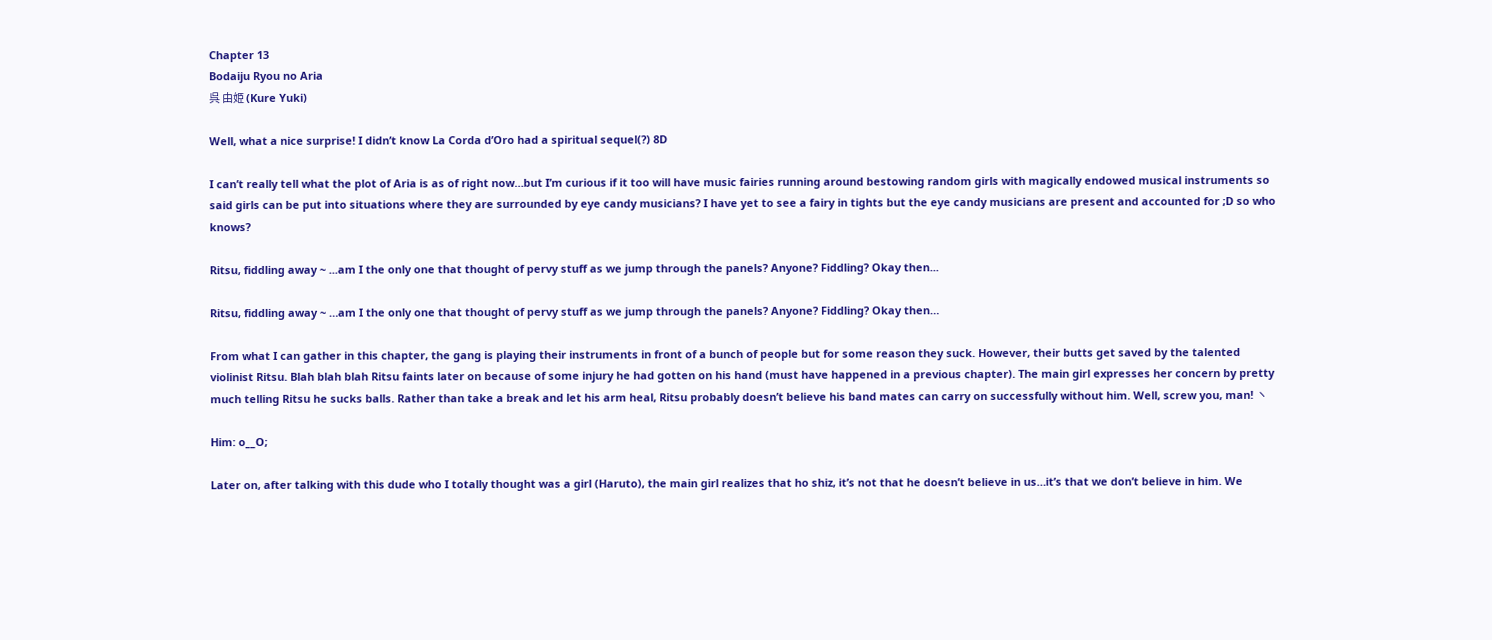Chapter 13
Bodaiju Ryou no Aria
呉 由姫 (Kure Yuki)

Well, what a nice surprise! I didn’t know La Corda d’Oro had a spiritual sequel(?) 8D

I can’t really tell what the plot of Aria is as of right now…but I’m curious if it too will have music fairies running around bestowing random girls with magically endowed musical instruments so said girls can be put into situations where they are surrounded by eye candy musicians? I have yet to see a fairy in tights but the eye candy musicians are present and accounted for ;D so who knows?

Ritsu, fiddling away ~ ...am I the only one that thought of pervy stuff as we jump through the panels? Anyone? Fiddling? Okay then...

Ritsu, fiddling away ~ …am I the only one that thought of pervy stuff as we jump through the panels? Anyone? Fiddling? Okay then…

From what I can gather in this chapter, the gang is playing their instruments in front of a bunch of people but for some reason they suck. However, their butts get saved by the talented violinist Ritsu. Blah blah blah Ritsu faints later on because of some injury he had gotten on his hand (must have happened in a previous chapter). The main girl expresses her concern by pretty much telling Ritsu he sucks balls. Rather than take a break and let his arm heal, Ritsu probably doesn’t believe his band mates can carry on successfully without him. Well, screw you, man! ヽ

Him: o__O;

Later on, after talking with this dude who I totally thought was a girl (Haruto), the main girl realizes that ho shiz, it’s not that he doesn’t believe in us…it’s that we don’t believe in him. We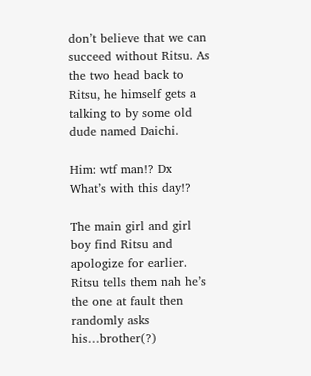don’t believe that we can succeed without Ritsu. As the two head back to Ritsu, he himself gets a talking to by some old dude named Daichi.

Him: wtf man!? Dx What’s with this day!?

The main girl and girl boy find Ritsu and apologize for earlier. Ritsu tells them nah he’s the one at fault then randomly asks his…brother(?)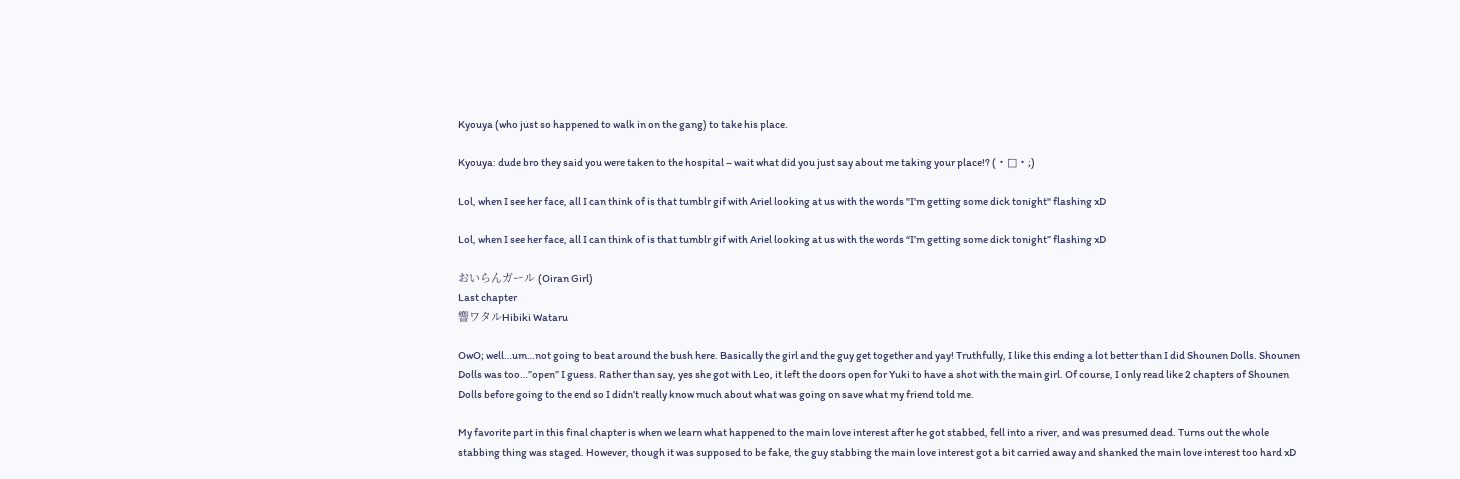Kyouya (who just so happened to walk in on the gang) to take his place.

Kyouya: dude bro they said you were taken to the hospital – wait what did you just say about me taking your place!? (・□・;)

Lol, when I see her face, all I can think of is that tumblr gif with Ariel looking at us with the words "I'm getting some dick tonight" flashing xD

Lol, when I see her face, all I can think of is that tumblr gif with Ariel looking at us with the words “I’m getting some dick tonight” flashing xD

おいらんガール (Oiran Girl)
Last chapter
響ワタルHibiki Wataru

OwO; well…um…not going to beat around the bush here. Basically the girl and the guy get together and yay! Truthfully, I like this ending a lot better than I did Shounen Dolls. Shounen Dolls was too…”open” I guess. Rather than say, yes she got with Leo, it left the doors open for Yuki to have a shot with the main girl. Of course, I only read like 2 chapters of Shounen Dolls before going to the end so I didn’t really know much about what was going on save what my friend told me.

My favorite part in this final chapter is when we learn what happened to the main love interest after he got stabbed, fell into a river, and was presumed dead. Turns out the whole stabbing thing was staged. However, though it was supposed to be fake, the guy stabbing the main love interest got a bit carried away and shanked the main love interest too hard xD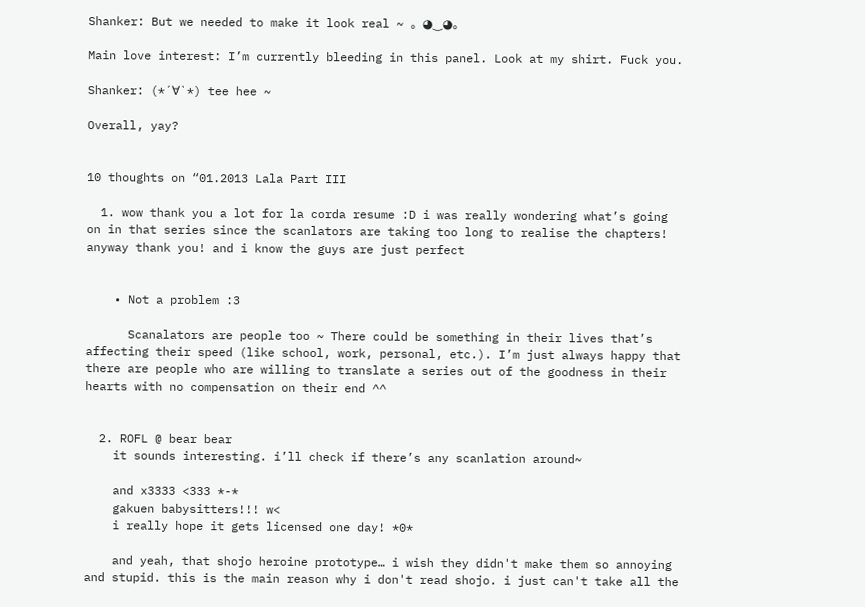Shanker: But we needed to make it look real ~ 。◕‿◕。

Main love interest: I’m currently bleeding in this panel. Look at my shirt. Fuck you.

Shanker: (*´∀`*) tee hee ~

Overall, yay?


10 thoughts on “01.2013 Lala Part III

  1. wow thank you a lot for la corda resume :D i was really wondering what’s going on in that series since the scanlators are taking too long to realise the chapters! anyway thank you! and i know the guys are just perfect


    • Not a problem :3

      Scanalators are people too ~ There could be something in their lives that’s affecting their speed (like school, work, personal, etc.). I’m just always happy that there are people who are willing to translate a series out of the goodness in their hearts with no compensation on their end ^^


  2. ROFL @ bear bear
    it sounds interesting. i’ll check if there’s any scanlation around~

    and x3333 <333 *-*
    gakuen babysitters!!! w<
    i really hope it gets licensed one day! *0*

    and yeah, that shojo heroine prototype… i wish they didn't make them so annoying and stupid. this is the main reason why i don't read shojo. i just can't take all the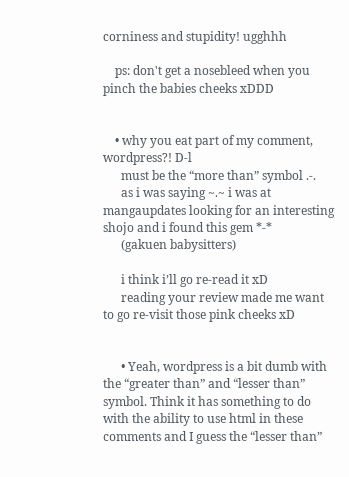corniness and stupidity! ugghhh

    ps: don't get a nosebleed when you pinch the babies cheeks xDDD


    • why you eat part of my comment, wordpress?! D-l
      must be the “more than” symbol .-.
      as i was saying ~.~ i was at mangaupdates looking for an interesting shojo and i found this gem *-*
      (gakuen babysitters)

      i think i’ll go re-read it xD
      reading your review made me want to go re-visit those pink cheeks xD


      • Yeah, wordpress is a bit dumb with the “greater than” and “lesser than” symbol. Think it has something to do with the ability to use html in these comments and I guess the “lesser than”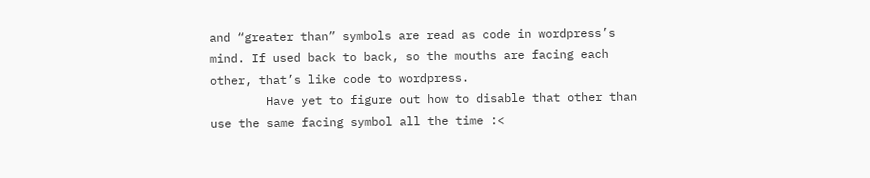and “greater than” symbols are read as code in wordpress’s mind. If used back to back, so the mouths are facing each other, that’s like code to wordpress.
        Have yet to figure out how to disable that other than use the same facing symbol all the time :<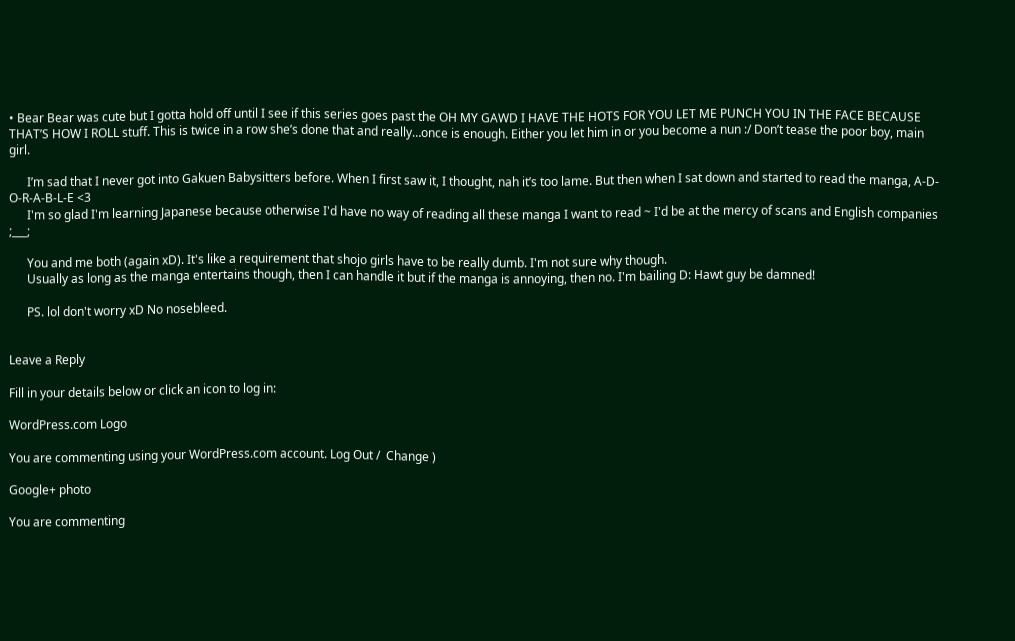• Bear Bear was cute but I gotta hold off until I see if this series goes past the OH MY GAWD I HAVE THE HOTS FOR YOU LET ME PUNCH YOU IN THE FACE BECAUSE THAT’S HOW I ROLL stuff. This is twice in a row she’s done that and really…once is enough. Either you let him in or you become a nun :/ Don’t tease the poor boy, main girl.

      I’m sad that I never got into Gakuen Babysitters before. When I first saw it, I thought, nah it’s too lame. But then when I sat down and started to read the manga, A-D-O-R-A-B-L-E <3
      I'm so glad I'm learning Japanese because otherwise I'd have no way of reading all these manga I want to read ~ I'd be at the mercy of scans and English companies ;___;

      You and me both (again xD). It's like a requirement that shojo girls have to be really dumb. I'm not sure why though.
      Usually as long as the manga entertains though, then I can handle it but if the manga is annoying, then no. I'm bailing D: Hawt guy be damned!

      PS. lol don't worry xD No nosebleed.


Leave a Reply

Fill in your details below or click an icon to log in:

WordPress.com Logo

You are commenting using your WordPress.com account. Log Out /  Change )

Google+ photo

You are commenting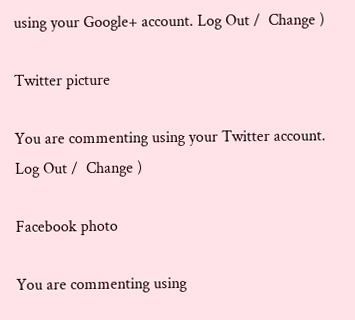using your Google+ account. Log Out /  Change )

Twitter picture

You are commenting using your Twitter account. Log Out /  Change )

Facebook photo

You are commenting using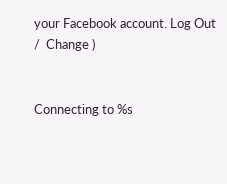your Facebook account. Log Out /  Change )


Connecting to %s